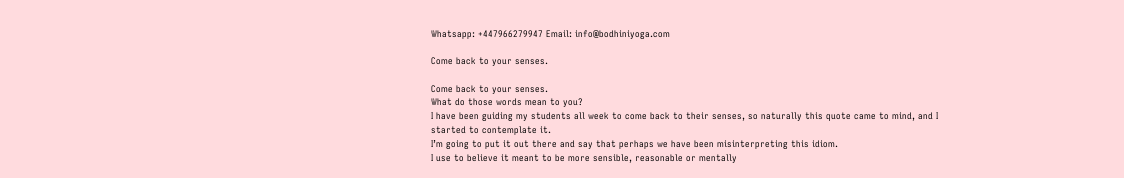Whatsapp: +447966279947 Email: info@bodhiniyoga.com

Come back to your senses.

Come back to your senses.
What do those words mean to you?
I have been guiding my students all week to come back to their senses, so naturally this quote came to mind, and I started to contemplate it.
I’m going to put it out there and say that perhaps we have been misinterpreting this idiom.
I use to believe it meant to be more sensible, reasonable or mentally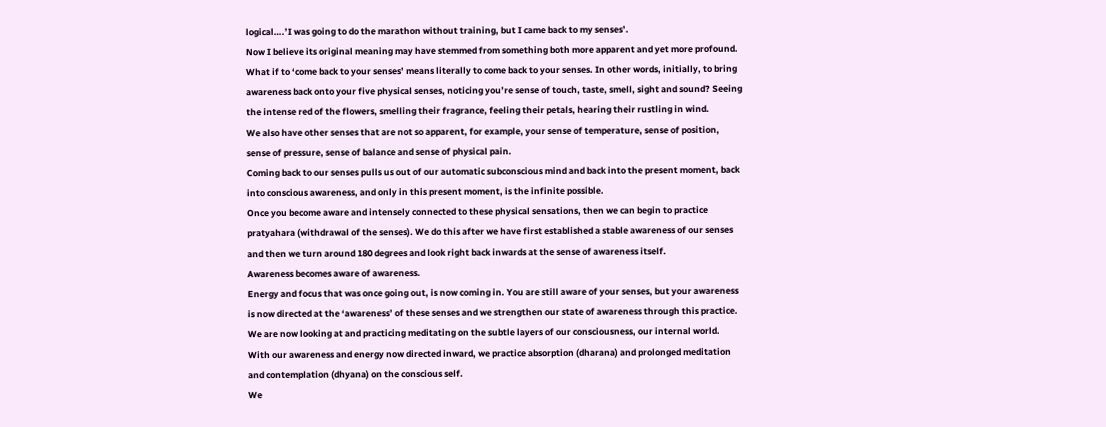logical….’I was going to do the marathon without training, but I came back to my senses’.
Now I believe its original meaning may have stemmed from something both more apparent and yet more profound.
What if to ‘come back to your senses’ means literally to come back to your senses. In other words, initially, to bring awareness back onto your five physical senses, noticing you’re sense of touch, taste, smell, sight and sound? Seeing the intense red of the flowers, smelling their fragrance, feeling their petals, hearing their rustling in wind.
We also have other senses that are not so apparent, for example, your sense of temperature, sense of position, sense of pressure, sense of balance and sense of physical pain.
Coming back to our senses pulls us out of our automatic subconscious mind and back into the present moment, back into conscious awareness, and only in this present moment, is the infinite possible.
Once you become aware and intensely connected to these physical sensations, then we can begin to practice pratyahara (withdrawal of the senses). We do this after we have first established a stable awareness of our senses and then we turn around 180 degrees and look right back inwards at the sense of awareness itself.
Awareness becomes aware of awareness.
Energy and focus that was once going out, is now coming in. You are still aware of your senses, but your awareness is now directed at the ‘awareness’ of these senses and we strengthen our state of awareness through this practice. We are now looking at and practicing meditating on the subtle layers of our consciousness, our internal world.
With our awareness and energy now directed inward, we practice absorption (dharana) and prolonged meditation and contemplation (dhyana) on the conscious self.
We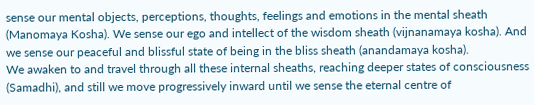sense our mental objects, perceptions, thoughts, feelings and emotions in the mental sheath (Manomaya Kosha). We sense our ego and intellect of the wisdom sheath (vijnanamaya kosha). And we sense our peaceful and blissful state of being in the bliss sheath (anandamaya kosha).
We awaken to and travel through all these internal sheaths, reaching deeper states of consciousness (Samadhi), and still we move progressively inward until we sense the eternal centre of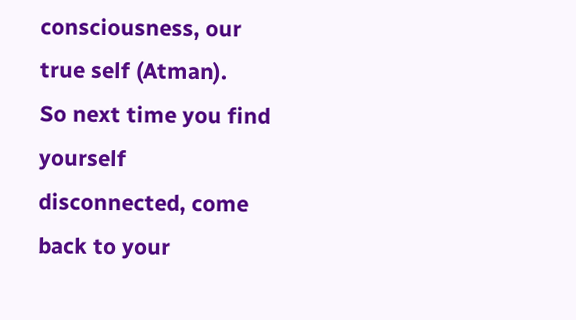consciousness, our true self (Atman).
So next time you find yourself disconnected, come back to your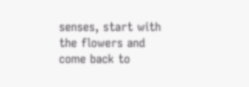senses, start with the flowers and come back to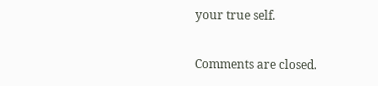your true self.

Comments are closed.